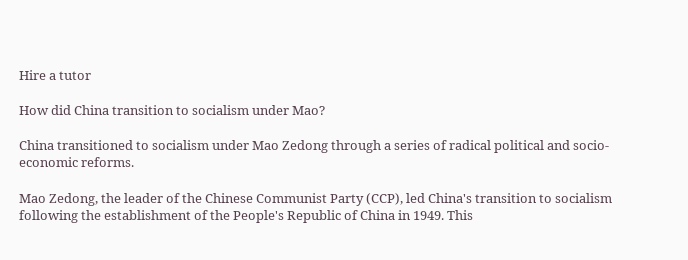Hire a tutor

How did China transition to socialism under Mao?

China transitioned to socialism under Mao Zedong through a series of radical political and socio-economic reforms.

Mao Zedong, the leader of the Chinese Communist Party (CCP), led China's transition to socialism following the establishment of the People's Republic of China in 1949. This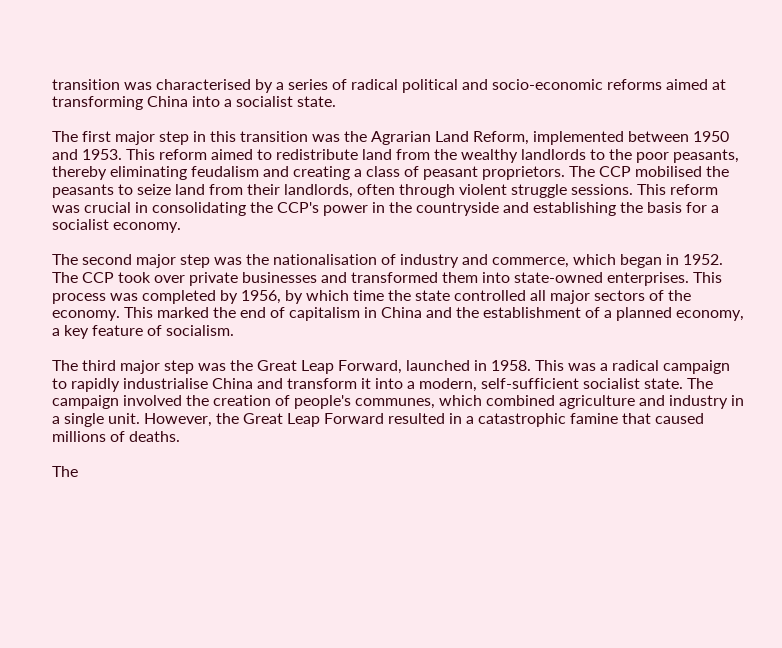transition was characterised by a series of radical political and socio-economic reforms aimed at transforming China into a socialist state.

The first major step in this transition was the Agrarian Land Reform, implemented between 1950 and 1953. This reform aimed to redistribute land from the wealthy landlords to the poor peasants, thereby eliminating feudalism and creating a class of peasant proprietors. The CCP mobilised the peasants to seize land from their landlords, often through violent struggle sessions. This reform was crucial in consolidating the CCP's power in the countryside and establishing the basis for a socialist economy.

The second major step was the nationalisation of industry and commerce, which began in 1952. The CCP took over private businesses and transformed them into state-owned enterprises. This process was completed by 1956, by which time the state controlled all major sectors of the economy. This marked the end of capitalism in China and the establishment of a planned economy, a key feature of socialism.

The third major step was the Great Leap Forward, launched in 1958. This was a radical campaign to rapidly industrialise China and transform it into a modern, self-sufficient socialist state. The campaign involved the creation of people's communes, which combined agriculture and industry in a single unit. However, the Great Leap Forward resulted in a catastrophic famine that caused millions of deaths.

The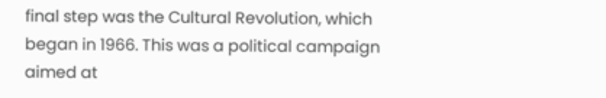final step was the Cultural Revolution, which began in 1966. This was a political campaign aimed at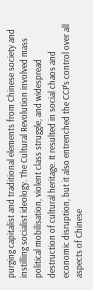purging capitalist and traditional elements from Chinese society and instilling socialist ideology. The Cultural Revolution involved mass political mobilisation, violent class struggle, and widespread destruction of cultural heritage. It resulted in social chaos and economic disruption, but it also entrenched the CCP's control over all aspects of Chinese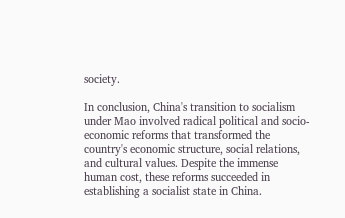society.

In conclusion, China's transition to socialism under Mao involved radical political and socio-economic reforms that transformed the country's economic structure, social relations, and cultural values. Despite the immense human cost, these reforms succeeded in establishing a socialist state in China.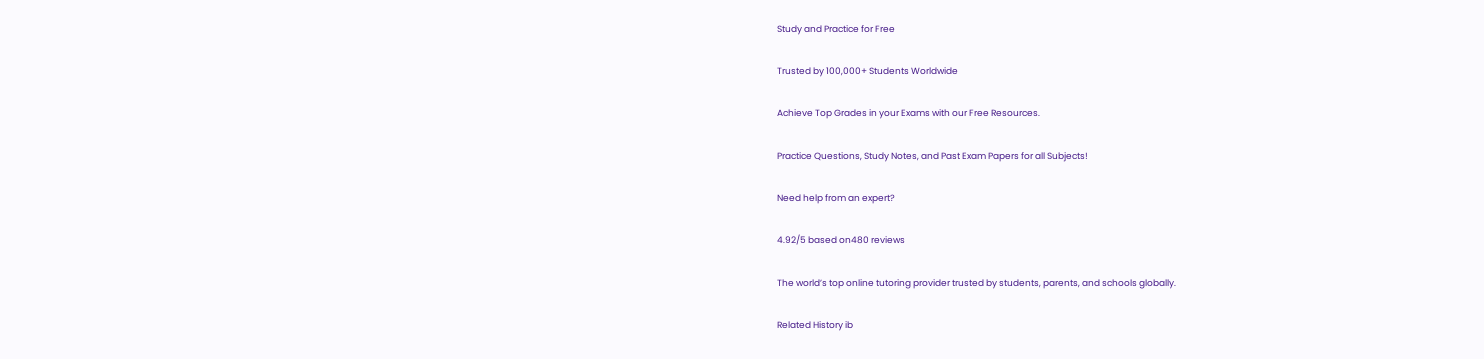Study and Practice for Free

Trusted by 100,000+ Students Worldwide

Achieve Top Grades in your Exams with our Free Resources.

Practice Questions, Study Notes, and Past Exam Papers for all Subjects!

Need help from an expert?

4.92/5 based on480 reviews

The world’s top online tutoring provider trusted by students, parents, and schools globally.

Related History ib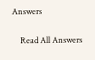Answers

    Read All Answers